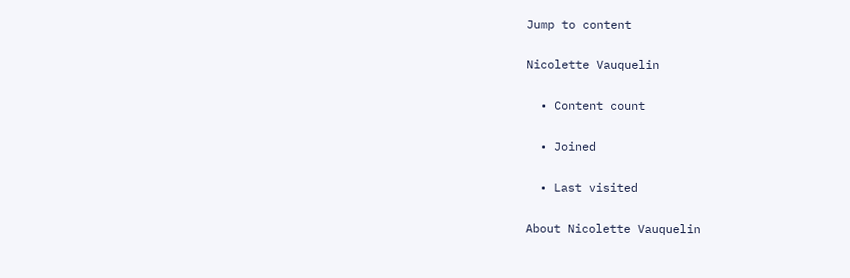Jump to content

Nicolette Vauquelin

  • Content count

  • Joined

  • Last visited

About Nicolette Vauquelin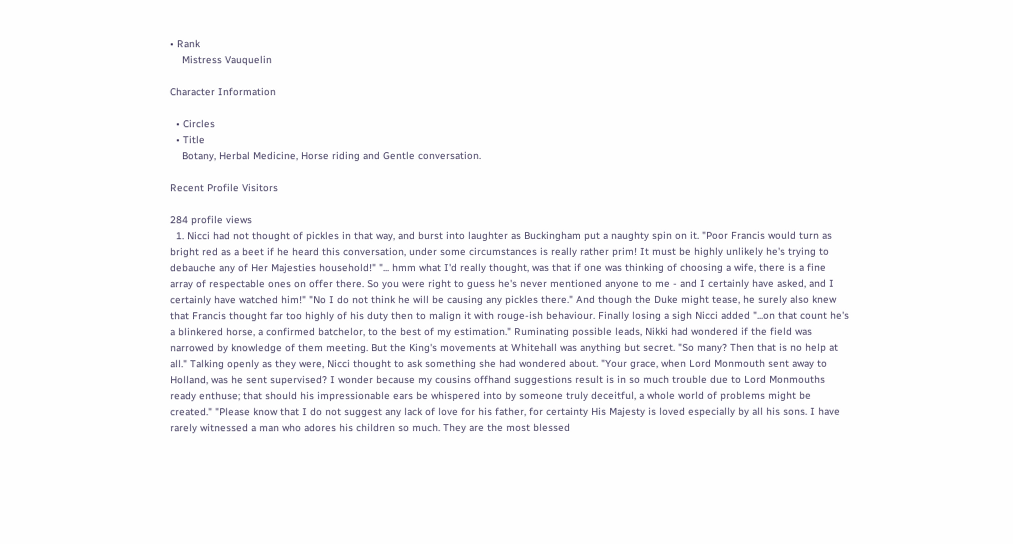• Rank
    Mistress Vauquelin

Character Information

  • Circles
  • Title
    Botany, Herbal Medicine, Horse riding and Gentle conversation.

Recent Profile Visitors

284 profile views
  1. Nicci had not thought of pickles in that way, and burst into laughter as Buckingham put a naughty spin on it. "Poor Francis would turn as bright red as a beet if he heard this conversation, under some circumstances is really rather prim! It must be highly unlikely he's trying to debauche any of Her Majesties household!" "... hmm what I'd really thought, was that if one was thinking of choosing a wife, there is a fine array of respectable ones on offer there. So you were right to guess he's never mentioned anyone to me - and I certainly have asked, and I certainly have watched him!" "No I do not think he will be causing any pickles there." And though the Duke might tease, he surely also knew that Francis thought far too highly of his duty then to malign it with rouge-ish behaviour. Finally losing a sigh Nicci added "...on that count he's a blinkered horse, a confirmed batchelor, to the best of my estimation." Ruminating possible leads, Nikki had wondered if the field was narrowed by knowledge of them meeting. But the King's movements at Whitehall was anything but secret. "So many? Then that is no help at all." Talking openly as they were, Nicci thought to ask something she had wondered about. "Your grace, when Lord Monmouth sent away to Holland, was he sent supervised? I wonder because my cousins offhand suggestions result is in so much trouble due to Lord Monmouths ready enthuse; that should his impressionable ears be whispered into by someone truly deceitful, a whole world of problems might be created." "Please know that I do not suggest any lack of love for his father, for certainty His Majesty is loved especially by all his sons. I have rarely witnessed a man who adores his children so much. They are the most blessed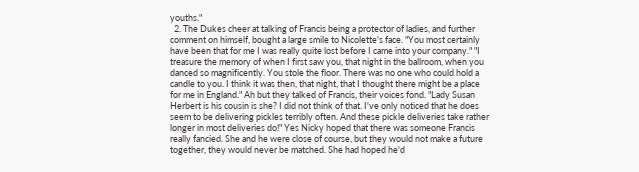youths."
  2. The Dukes cheer at talking of Francis being a protector of ladies, and further comment on himself, bought a large smile to Nicolette's face. "You most certainly have been that for me I was really quite lost before I came into your company." "I treasure the memory of when I first saw you, that night in the ballroom, when you danced so magnificently. You stole the floor. There was no one who could hold a candle to you. I think it was then, that night, that I thought there might be a place for me in England." Ah but they talked of Francis, their voices fond. "Lady Susan Herbert is his cousin is she? I did not think of that. I've only noticed that he does seem to be delivering pickles terribly often. And these pickle deliveries take rather longer in most deliveries do!" Yes Nicky hoped that there was someone Francis really fancied. She and he were close of course, but they would not make a future together, they would never be matched. She had hoped he'd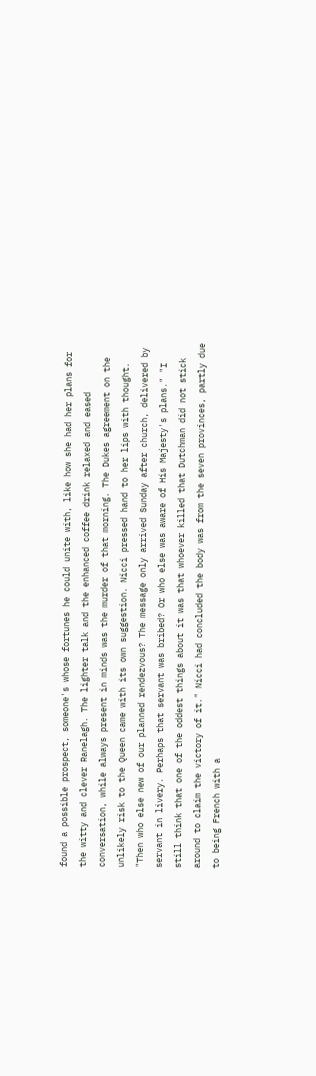found a possible prospect, someone's whose fortunes he could unite with, like how she had her plans for the witty and clever Ranelagh. The lighter talk and the enhanced coffee drink relaxed and eased conversation, while always present in minds was the murder of that morning. The Dukes agreement on the unlikely risk to the Queen came with its own suggestion. Nicci pressed hand to her lips with thought. "Then who else new of our planned rendezvous? The message only arrived Sunday after church, delivered by servant in livery. Perhaps that servant was bribed? Or who else was aware of His Majesty's plans." "I still think that one of the oddest things about it was that whoever killed that Dutchman did not stick around to claim the victory of it." Nicci had concluded the body was from the seven provinces, partly due to being French with a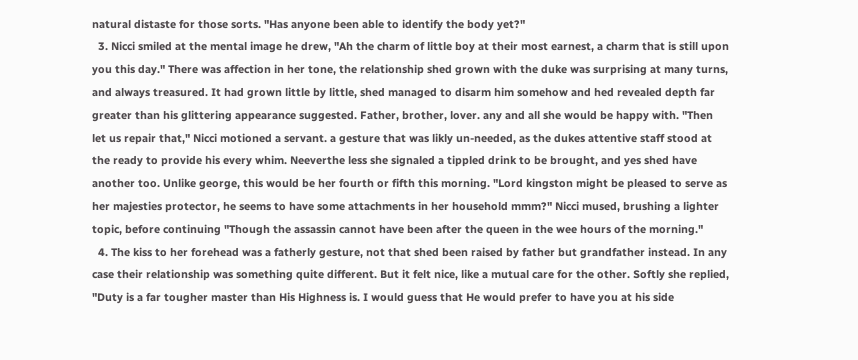natural distaste for those sorts. "Has anyone been able to identify the body yet?"
  3. Nicci smiled at the mental image he drew, "Ah the charm of little boy at their most earnest, a charm that is still upon you this day." There was affection in her tone, the relationship shed grown with the duke was surprising at many turns, and always treasured. It had grown little by little, shed managed to disarm him somehow and hed revealed depth far greater than his glittering appearance suggested. Father, brother, lover. any and all she would be happy with. "Then let us repair that," Nicci motioned a servant. a gesture that was likly un-needed, as the dukes attentive staff stood at the ready to provide his every whim. Neeverthe less she signaled a tippled drink to be brought, and yes shed have another too. Unlike george, this would be her fourth or fifth this morning. "Lord kingston might be pleased to serve as her majesties protector, he seems to have some attachments in her household mmm?" Nicci mused, brushing a lighter topic, before continuing "Though the assassin cannot have been after the queen in the wee hours of the morning."
  4. The kiss to her forehead was a fatherly gesture, not that shed been raised by father but grandfather instead. In any case their relationship was something quite different. But it felt nice, like a mutual care for the other. Softly she replied, "Duty is a far tougher master than His Highness is. I would guess that He would prefer to have you at his side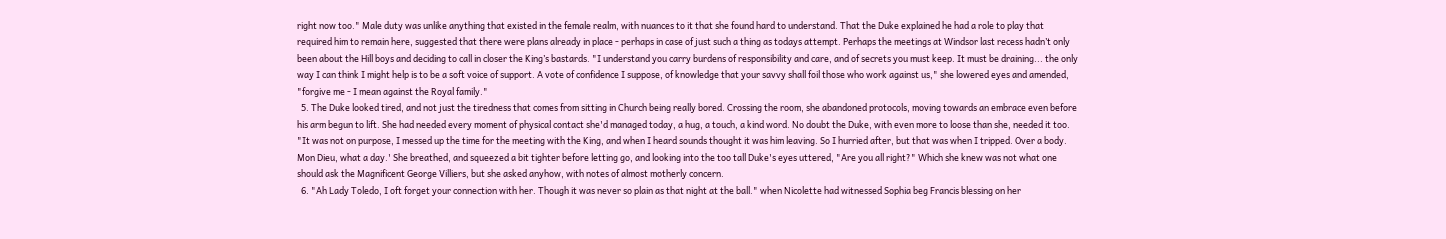right now too." Male duty was unlike anything that existed in the female realm, with nuances to it that she found hard to understand. That the Duke explained he had a role to play that required him to remain here, suggested that there were plans already in place - perhaps in case of just such a thing as todays attempt. Perhaps the meetings at Windsor last recess hadn’t only been about the Hill boys and deciding to call in closer the King’s bastards. "I understand you carry burdens of responsibility and care, and of secrets you must keep. It must be draining... the only way I can think I might help is to be a soft voice of support. A vote of confidence I suppose, of knowledge that your savvy shall foil those who work against us," she lowered eyes and amended, "forgive me - I mean against the Royal family."
  5. The Duke looked tired, and not just the tiredness that comes from sitting in Church being really bored. Crossing the room, she abandoned protocols, moving towards an embrace even before his arm begun to lift. She had needed every moment of physical contact she'd managed today, a hug, a touch, a kind word. No doubt the Duke, with even more to loose than she, needed it too. "It was not on purpose, I messed up the time for the meeting with the King, and when I heard sounds thought it was him leaving. So I hurried after, but that was when I tripped. Over a body. Mon Dieu, what a day.' She breathed, and squeezed a bit tighter before letting go, and looking into the too tall Duke's eyes uttered, "Are you all right?" Which she knew was not what one should ask the Magnificent George Villiers, but she asked anyhow, with notes of almost motherly concern.
  6. "Ah Lady Toledo, I oft forget your connection with her. Though it was never so plain as that night at the ball." when Nicolette had witnessed Sophia beg Francis blessing on her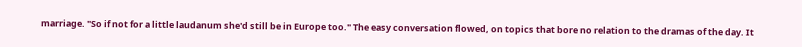marriage. "So if not for a little laudanum she'd still be in Europe too." The easy conversation flowed, on topics that bore no relation to the dramas of the day. It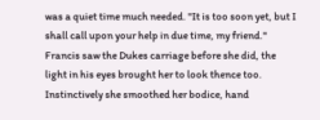was a quiet time much needed. "It is too soon yet, but I shall call upon your help in due time, my friend." Francis saw the Dukes carriage before she did, the light in his eyes brought her to look thence too. Instinctively she smoothed her bodice, hand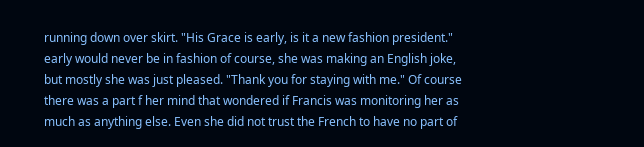running down over skirt. "His Grace is early, is it a new fashion president." early would never be in fashion of course, she was making an English joke, but mostly she was just pleased. "Thank you for staying with me." Of course there was a part f her mind that wondered if Francis was monitoring her as much as anything else. Even she did not trust the French to have no part of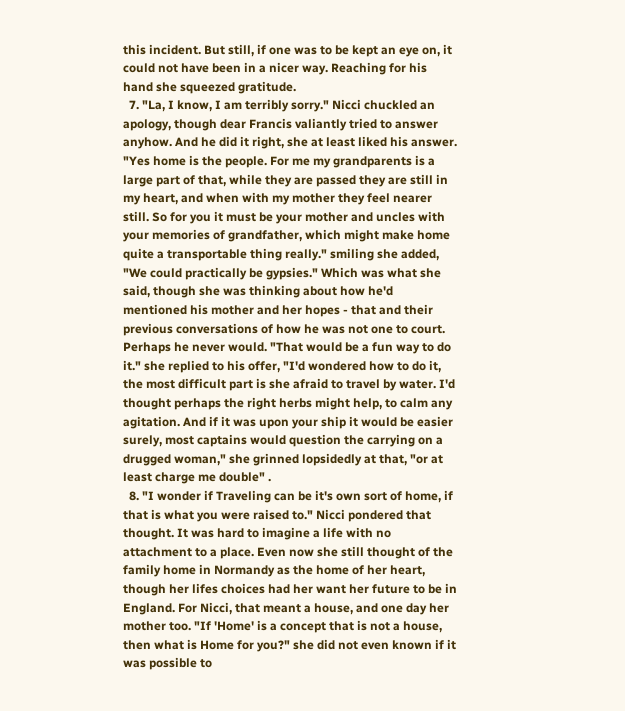this incident. But still, if one was to be kept an eye on, it could not have been in a nicer way. Reaching for his hand she squeezed gratitude.
  7. "La, I know, I am terribly sorry." Nicci chuckled an apology, though dear Francis valiantly tried to answer anyhow. And he did it right, she at least liked his answer. "Yes home is the people. For me my grandparents is a large part of that, while they are passed they are still in my heart, and when with my mother they feel nearer still. So for you it must be your mother and uncles with your memories of grandfather, which might make home quite a transportable thing really." smiling she added, "We could practically be gypsies." Which was what she said, though she was thinking about how he'd mentioned his mother and her hopes - that and their previous conversations of how he was not one to court. Perhaps he never would. "That would be a fun way to do it." she replied to his offer, "I'd wondered how to do it, the most difficult part is she afraid to travel by water. I'd thought perhaps the right herbs might help, to calm any agitation. And if it was upon your ship it would be easier surely, most captains would question the carrying on a drugged woman," she grinned lopsidedly at that, "or at least charge me double" .
  8. "I wonder if Traveling can be it's own sort of home, if that is what you were raised to." Nicci pondered that thought. It was hard to imagine a life with no attachment to a place. Even now she still thought of the family home in Normandy as the home of her heart, though her lifes choices had her want her future to be in England. For Nicci, that meant a house, and one day her mother too. "If 'Home' is a concept that is not a house, then what is Home for you?" she did not even known if it was possible to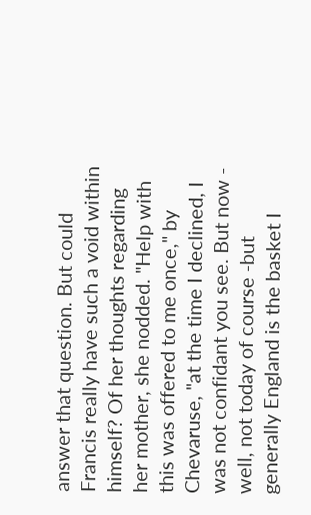answer that question. But could Francis really have such a void within himself? Of her thoughts regarding her mother, she nodded. "Help with this was offered to me once," by Chevaruse, "at the time I declined, I was not confidant you see. But now - well, not today of course -but generally England is the basket I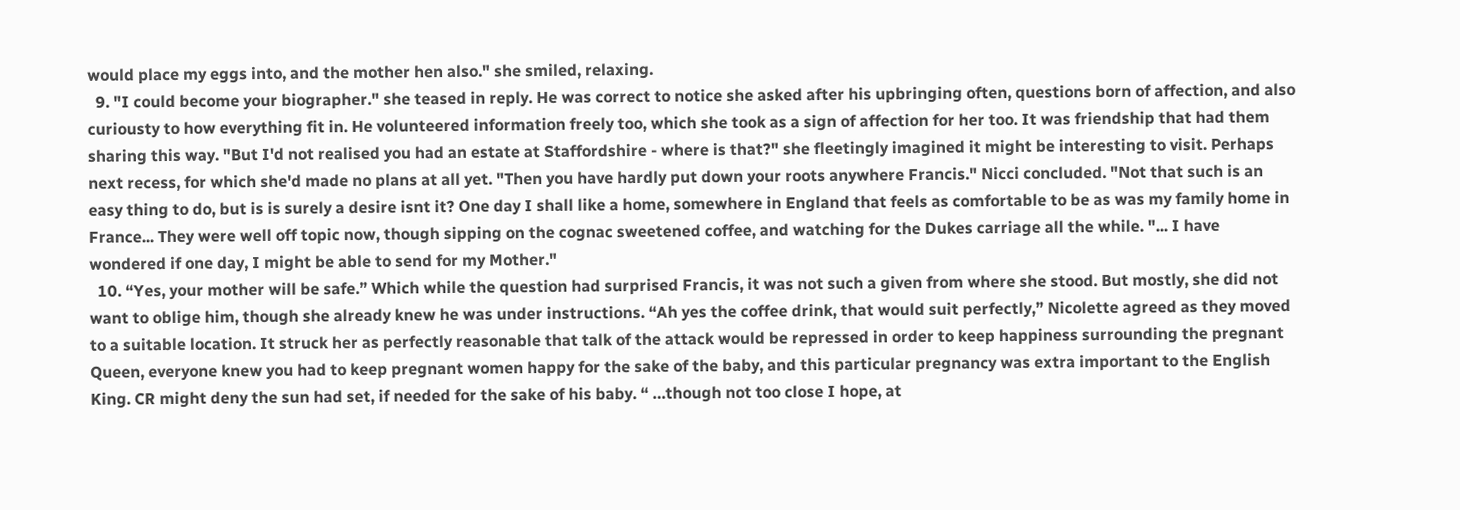would place my eggs into, and the mother hen also." she smiled, relaxing.
  9. "I could become your biographer." she teased in reply. He was correct to notice she asked after his upbringing often, questions born of affection, and also curiousty to how everything fit in. He volunteered information freely too, which she took as a sign of affection for her too. It was friendship that had them sharing this way. "But I'd not realised you had an estate at Staffordshire - where is that?" she fleetingly imagined it might be interesting to visit. Perhaps next recess, for which she'd made no plans at all yet. "Then you have hardly put down your roots anywhere Francis." Nicci concluded. "Not that such is an easy thing to do, but is is surely a desire isnt it? One day I shall like a home, somewhere in England that feels as comfortable to be as was my family home in France... They were well off topic now, though sipping on the cognac sweetened coffee, and watching for the Dukes carriage all the while. "... I have wondered if one day, I might be able to send for my Mother."
  10. “Yes, your mother will be safe.” Which while the question had surprised Francis, it was not such a given from where she stood. But mostly, she did not want to oblige him, though she already knew he was under instructions. “Ah yes the coffee drink, that would suit perfectly,” Nicolette agreed as they moved to a suitable location. It struck her as perfectly reasonable that talk of the attack would be repressed in order to keep happiness surrounding the pregnant Queen, everyone knew you had to keep pregnant women happy for the sake of the baby, and this particular pregnancy was extra important to the English King. CR might deny the sun had set, if needed for the sake of his baby. “ …though not too close I hope, at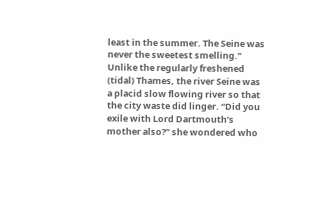least in the summer. The Seine was never the sweetest smelling.” Unlike the regularly freshened (tidal) Thames, the river Seine was a placid slow flowing river so that the city waste did linger. “Did you exile with Lord Dartmouth’s mother also?” she wondered who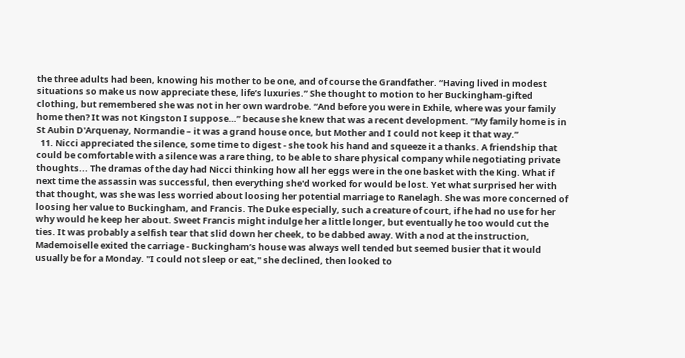the three adults had been, knowing his mother to be one, and of course the Grandfather. “Having lived in modest situations so make us now appreciate these, life’s luxuries.” She thought to motion to her Buckingham-gifted clothing, but remembered she was not in her own wardrobe. “And before you were in Exhile, where was your family home then? It was not Kingston I suppose…” because she knew that was a recent development. “My family home is in St Aubin D'Arquenay, Normandie – it was a grand house once, but Mother and I could not keep it that way.”
  11. Nicci appreciated the silence, some time to digest - she took his hand and squeeze it a thanks. A friendship that could be comfortable with a silence was a rare thing, to be able to share physical company while negotiating private thoughts... The dramas of the day had Nicci thinking how all her eggs were in the one basket with the King. What if next time the assassin was successful, then everything she'd worked for would be lost. Yet what surprised her with that thought, was she was less worried about loosing her potential marriage to Ranelagh. She was more concerned of loosing her value to Buckingham, and Francis. The Duke especially, such a creature of court, if he had no use for her why would he keep her about. Sweet Francis might indulge her a little longer, but eventually he too would cut the ties. It was probably a selfish tear that slid down her cheek, to be dabbed away. With a nod at the instruction, Mademoiselle exited the carriage - Buckingham’s house was always well tended but seemed busier that it would usually be for a Monday. "I could not sleep or eat," she declined, then looked to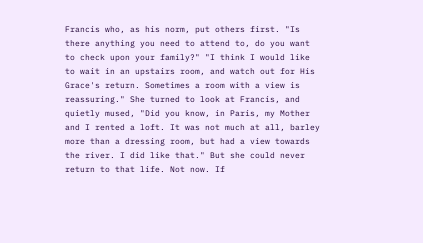Francis who, as his norm, put others first. "Is there anything you need to attend to, do you want to check upon your family?" "I think I would like to wait in an upstairs room, and watch out for His Grace's return. Sometimes a room with a view is reassuring." She turned to look at Francis, and quietly mused, "Did you know, in Paris, my Mother and I rented a loft. It was not much at all, barley more than a dressing room, but had a view towards the river. I did like that." But she could never return to that life. Not now. If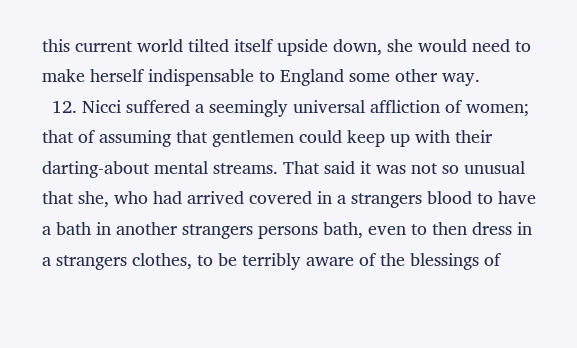this current world tilted itself upside down, she would need to make herself indispensable to England some other way.
  12. Nicci suffered a seemingly universal affliction of women; that of assuming that gentlemen could keep up with their darting-about mental streams. That said it was not so unusual that she, who had arrived covered in a strangers blood to have a bath in another strangers persons bath, even to then dress in a strangers clothes, to be terribly aware of the blessings of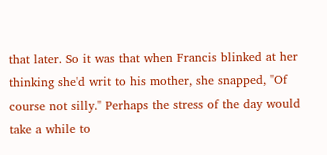that later. So it was that when Francis blinked at her thinking she'd writ to his mother, she snapped, "Of course not silly." Perhaps the stress of the day would take a while to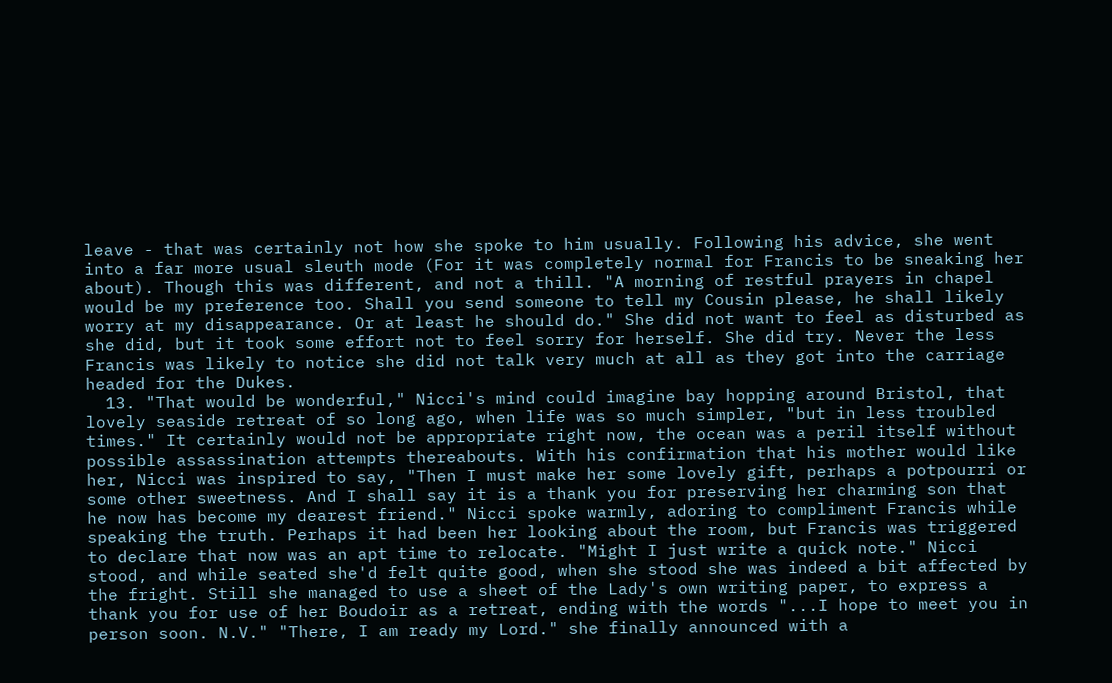leave - that was certainly not how she spoke to him usually. Following his advice, she went into a far more usual sleuth mode (For it was completely normal for Francis to be sneaking her about). Though this was different, and not a thill. "A morning of restful prayers in chapel would be my preference too. Shall you send someone to tell my Cousin please, he shall likely worry at my disappearance. Or at least he should do." She did not want to feel as disturbed as she did, but it took some effort not to feel sorry for herself. She did try. Never the less Francis was likely to notice she did not talk very much at all as they got into the carriage headed for the Dukes.
  13. "That would be wonderful," Nicci's mind could imagine bay hopping around Bristol, that lovely seaside retreat of so long ago, when life was so much simpler, "but in less troubled times." It certainly would not be appropriate right now, the ocean was a peril itself without possible assassination attempts thereabouts. With his confirmation that his mother would like her, Nicci was inspired to say, "Then I must make her some lovely gift, perhaps a potpourri or some other sweetness. And I shall say it is a thank you for preserving her charming son that he now has become my dearest friend." Nicci spoke warmly, adoring to compliment Francis while speaking the truth. Perhaps it had been her looking about the room, but Francis was triggered to declare that now was an apt time to relocate. "Might I just write a quick note." Nicci stood, and while seated she'd felt quite good, when she stood she was indeed a bit affected by the fright. Still she managed to use a sheet of the Lady's own writing paper, to express a thank you for use of her Boudoir as a retreat, ending with the words "...I hope to meet you in person soon. N.V." "There, I am ready my Lord." she finally announced with a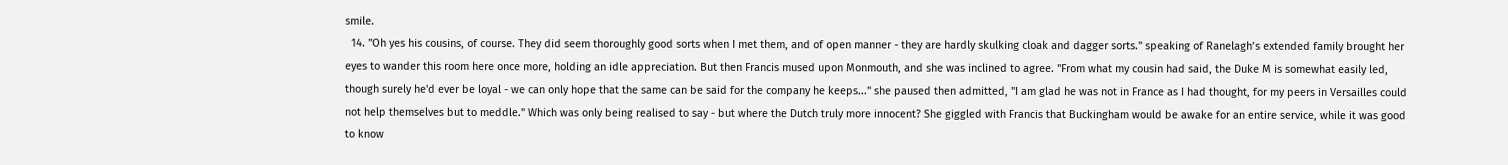smile.
  14. "Oh yes his cousins, of course. They did seem thoroughly good sorts when I met them, and of open manner - they are hardly skulking cloak and dagger sorts." speaking of Ranelagh’s extended family brought her eyes to wander this room here once more, holding an idle appreciation. But then Francis mused upon Monmouth, and she was inclined to agree. "From what my cousin had said, the Duke M is somewhat easily led, though surely he'd ever be loyal - we can only hope that the same can be said for the company he keeps..." she paused then admitted, "I am glad he was not in France as I had thought, for my peers in Versailles could not help themselves but to meddle." Which was only being realised to say - but where the Dutch truly more innocent? She giggled with Francis that Buckingham would be awake for an entire service, while it was good to know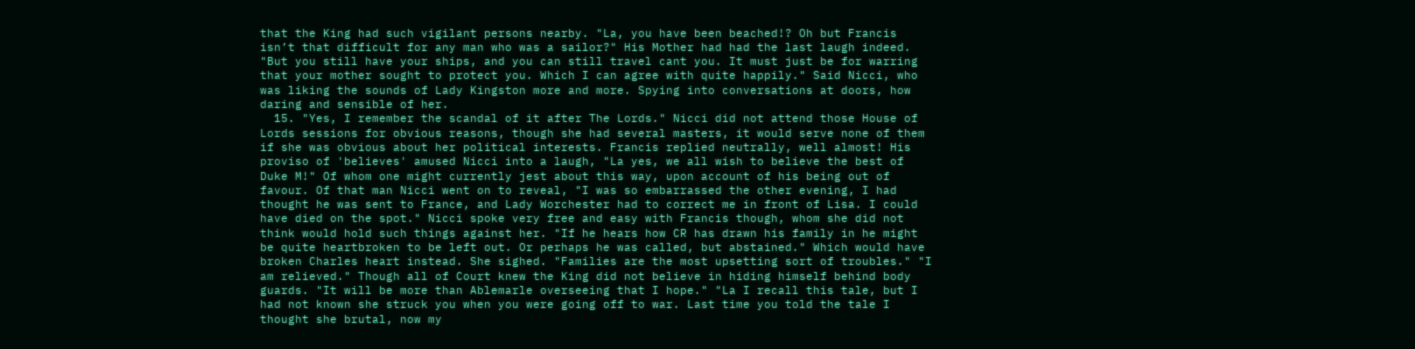that the King had such vigilant persons nearby. "La, you have been beached!? Oh but Francis isn’t that difficult for any man who was a sailor?" His Mother had had the last laugh indeed. "But you still have your ships, and you can still travel cant you. It must just be for warring that your mother sought to protect you. Which I can agree with quite happily." Said Nicci, who was liking the sounds of Lady Kingston more and more. Spying into conversations at doors, how daring and sensible of her.
  15. "Yes, I remember the scandal of it after The Lords." Nicci did not attend those House of Lords sessions for obvious reasons, though she had several masters, it would serve none of them if she was obvious about her political interests. Francis replied neutrally, well almost! His proviso of 'believes' amused Nicci into a laugh, "La yes, we all wish to believe the best of Duke M!" Of whom one might currently jest about this way, upon account of his being out of favour. Of that man Nicci went on to reveal, "I was so embarrassed the other evening, I had thought he was sent to France, and Lady Worchester had to correct me in front of Lisa. I could have died on the spot." Nicci spoke very free and easy with Francis though, whom she did not think would hold such things against her. "If he hears how CR has drawn his family in he might be quite heartbroken to be left out. Or perhaps he was called, but abstained." Which would have broken Charles heart instead. She sighed. "Families are the most upsetting sort of troubles." "I am relieved." Though all of Court knew the King did not believe in hiding himself behind body guards. "It will be more than Ablemarle overseeing that I hope." "La I recall this tale, but I had not known she struck you when you were going off to war. Last time you told the tale I thought she brutal, now my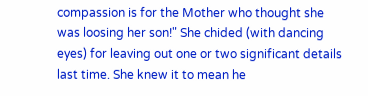compassion is for the Mother who thought she was loosing her son!" She chided (with dancing eyes) for leaving out one or two significant details last time. She knew it to mean he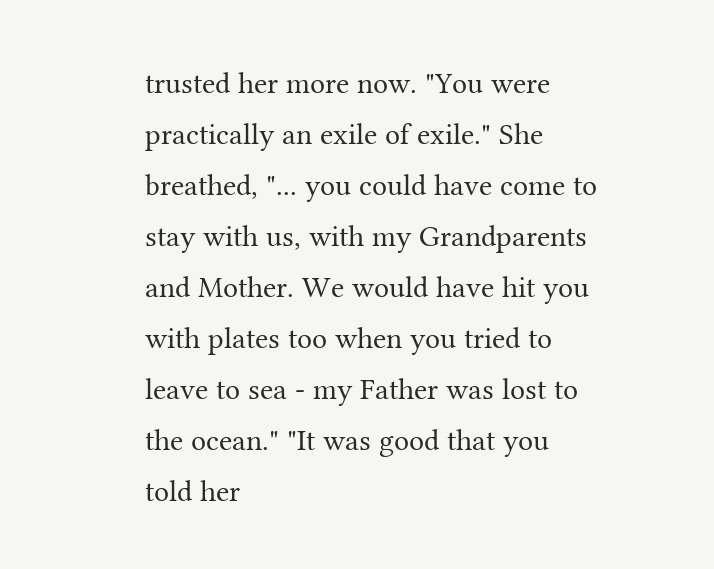trusted her more now. "You were practically an exile of exile." She breathed, "... you could have come to stay with us, with my Grandparents and Mother. We would have hit you with plates too when you tried to leave to sea - my Father was lost to the ocean." "It was good that you told her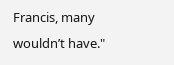Francis, many wouldn’t have."